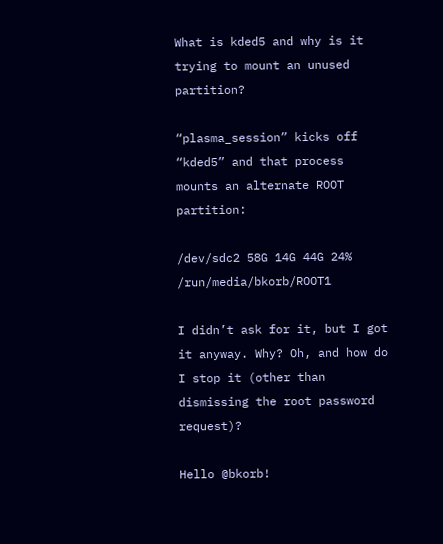What is kded5 and why is it trying to mount an unused partition?

“plasma_session” kicks off “kded5” and that process mounts an alternate ROOT partition:

/dev/sdc2 58G 14G 44G 24% /run/media/bkorb/ROOT1

I didn’t ask for it, but I got it anyway. Why? Oh, and how do I stop it (other than dismissing the root password request)?

Hello @bkorb!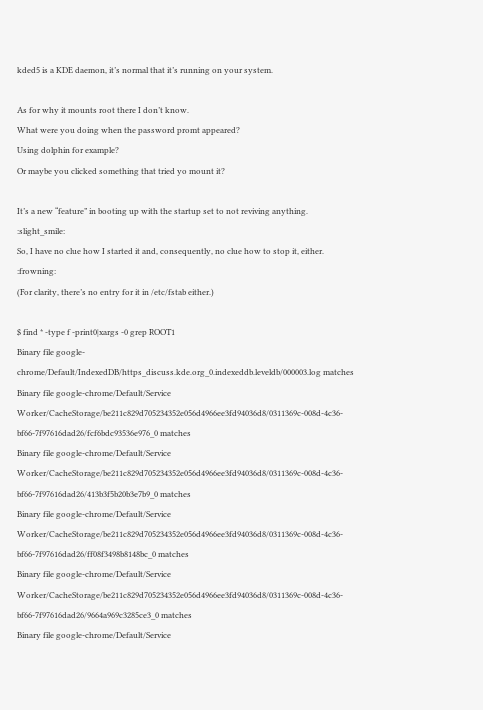kded5 is a KDE daemon, it’s normal that it’s running on your system.

As for why it mounts root there I don’t know.
What were you doing when the password promt appeared?
Using dolphin for example?
Or maybe you clicked something that tried yo mount it?

It’s a new “feature” in booting up with the startup set to not reviving anything. :slight_smile:
So, I have no clue how I started it and, consequently, no clue how to stop it, either. :frowning:
(For clarity, there’s no entry for it in /etc/fstab either.)

$ find * -type f -print0|xargs -0 grep ROOT1
Binary file google-chrome/Default/IndexedDB/https_discuss.kde.org_0.indexeddb.leveldb/000003.log matches
Binary file google-chrome/Default/Service Worker/CacheStorage/be211c829d705234352e056d4966ee3fd94036d8/0311369c-008d-4c36-bf66-7f97616dad26/fcf6bdc93536e976_0 matches
Binary file google-chrome/Default/Service Worker/CacheStorage/be211c829d705234352e056d4966ee3fd94036d8/0311369c-008d-4c36-bf66-7f97616dad26/413b3f5b20b3e7b9_0 matches
Binary file google-chrome/Default/Service Worker/CacheStorage/be211c829d705234352e056d4966ee3fd94036d8/0311369c-008d-4c36-bf66-7f97616dad26/ff08f3498b8148bc_0 matches
Binary file google-chrome/Default/Service Worker/CacheStorage/be211c829d705234352e056d4966ee3fd94036d8/0311369c-008d-4c36-bf66-7f97616dad26/9664a969c3285ce3_0 matches
Binary file google-chrome/Default/Service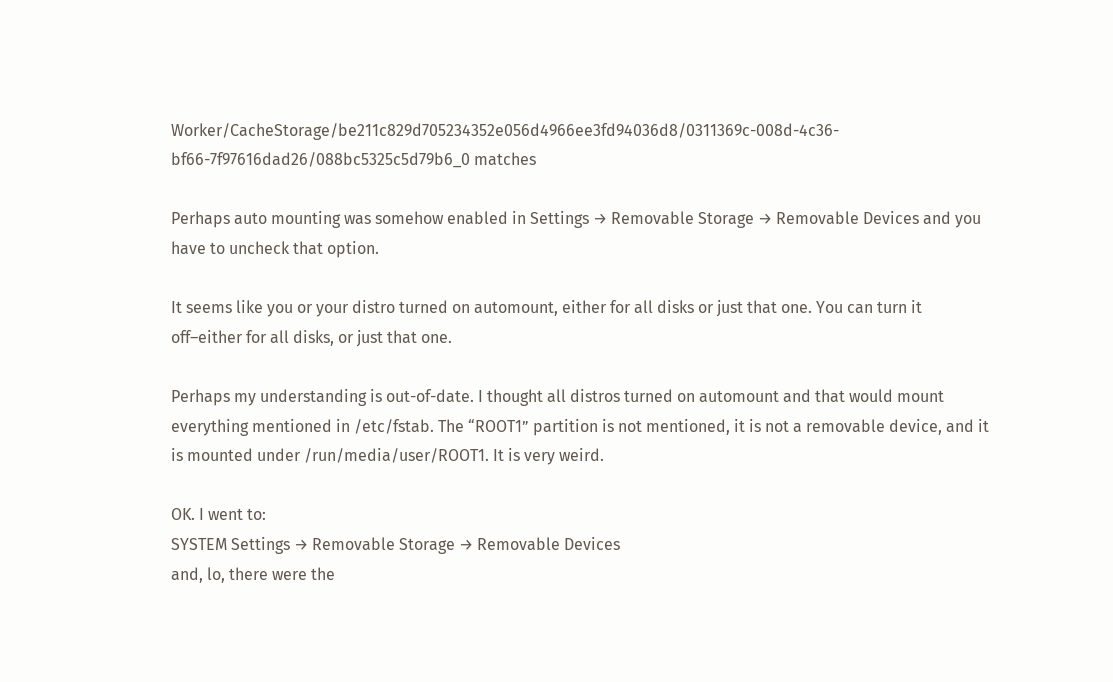Worker/CacheStorage/be211c829d705234352e056d4966ee3fd94036d8/0311369c-008d-4c36-bf66-7f97616dad26/088bc5325c5d79b6_0 matches

Perhaps auto mounting was somehow enabled in Settings → Removable Storage → Removable Devices and you have to uncheck that option.

It seems like you or your distro turned on automount, either for all disks or just that one. You can turn it off–either for all disks, or just that one.

Perhaps my understanding is out-of-date. I thought all distros turned on automount and that would mount everything mentioned in /etc/fstab. The “ROOT1” partition is not mentioned, it is not a removable device, and it is mounted under /run/media/user/ROOT1. It is very weird.

OK. I went to:
SYSTEM Settings → Removable Storage → Removable Devices
and, lo, there were the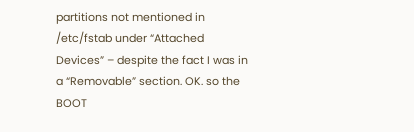partitions not mentioned in /etc/fstab under “Attached Devices” – despite the fact I was in a “Removable” section. OK. so the BOOT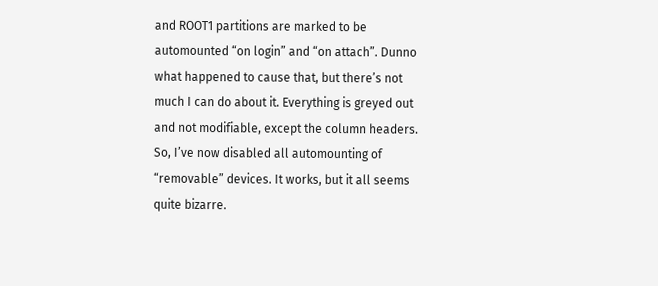and ROOT1 partitions are marked to be automounted “on login” and “on attach”. Dunno what happened to cause that, but there’s not much I can do about it. Everything is greyed out and not modifiable, except the column headers. So, I’ve now disabled all automounting of “removable” devices. It works, but it all seems quite bizarre.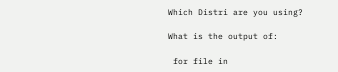Which Distri are you using?

What is the output of:

 for file in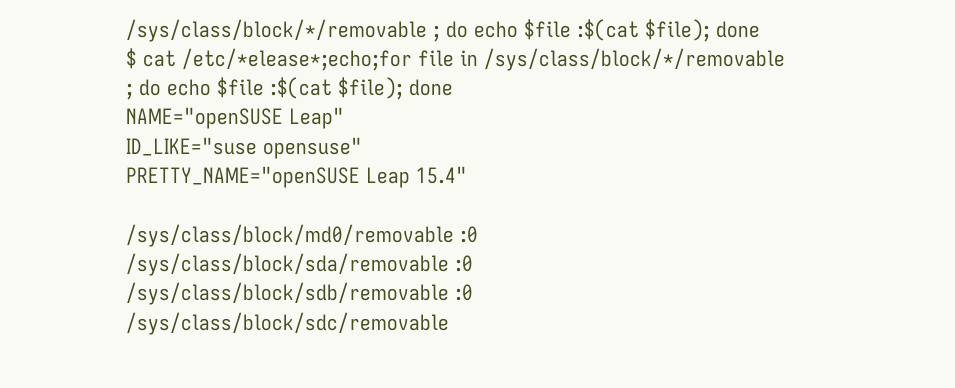/sys/class/block/*/removable ; do echo $file :$(cat $file); done
$ cat /etc/*elease*;echo;for file in /sys/class/block/*/removable ; do echo $file :$(cat $file); done
NAME="openSUSE Leap"
ID_LIKE="suse opensuse"
PRETTY_NAME="openSUSE Leap 15.4"

/sys/class/block/md0/removable :0
/sys/class/block/sda/removable :0
/sys/class/block/sdb/removable :0
/sys/class/block/sdc/removable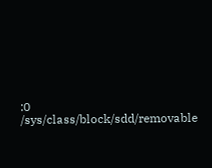:0
/sys/class/block/sdd/removable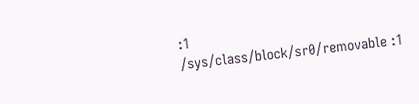:1
/sys/class/block/sr0/removable :1